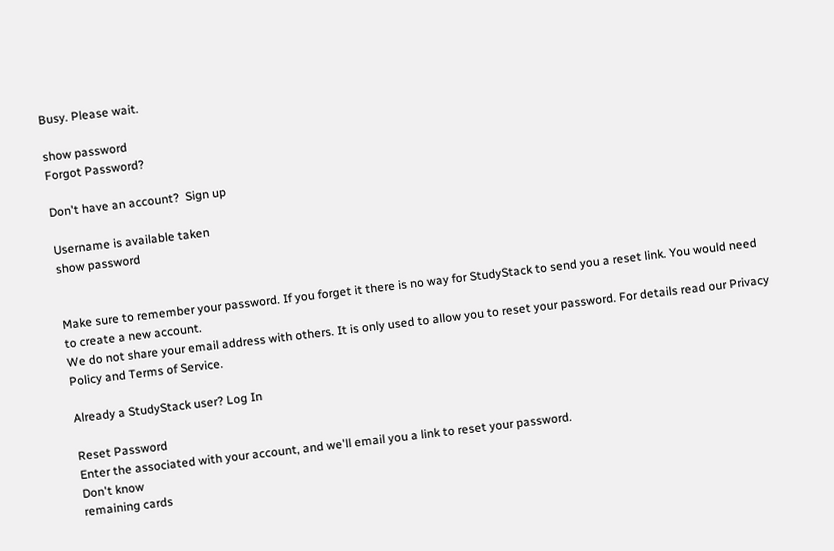Busy. Please wait.

show password
Forgot Password?

Don't have an account?  Sign up

Username is available taken
show password


Make sure to remember your password. If you forget it there is no way for StudyStack to send you a reset link. You would need to create a new account.
We do not share your email address with others. It is only used to allow you to reset your password. For details read our Privacy Policy and Terms of Service.

Already a StudyStack user? Log In

Reset Password
Enter the associated with your account, and we'll email you a link to reset your password.
Don't know
remaining cards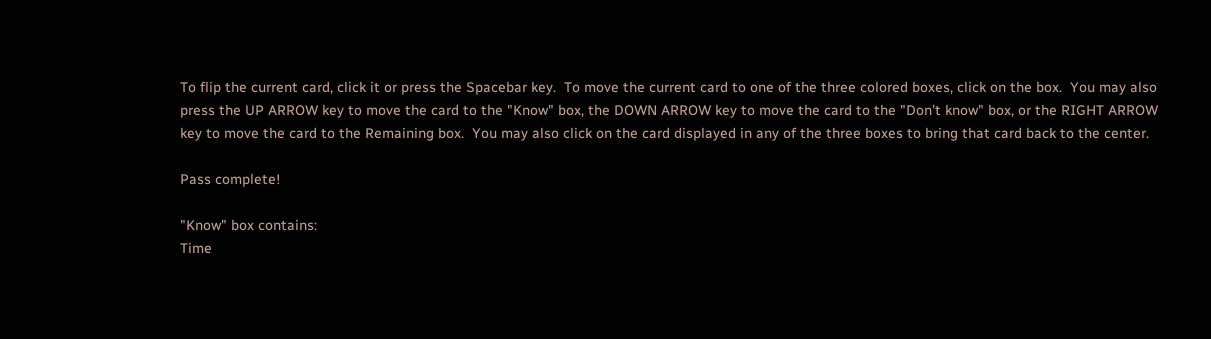To flip the current card, click it or press the Spacebar key.  To move the current card to one of the three colored boxes, click on the box.  You may also press the UP ARROW key to move the card to the "Know" box, the DOWN ARROW key to move the card to the "Don't know" box, or the RIGHT ARROW key to move the card to the Remaining box.  You may also click on the card displayed in any of the three boxes to bring that card back to the center.

Pass complete!

"Know" box contains:
Time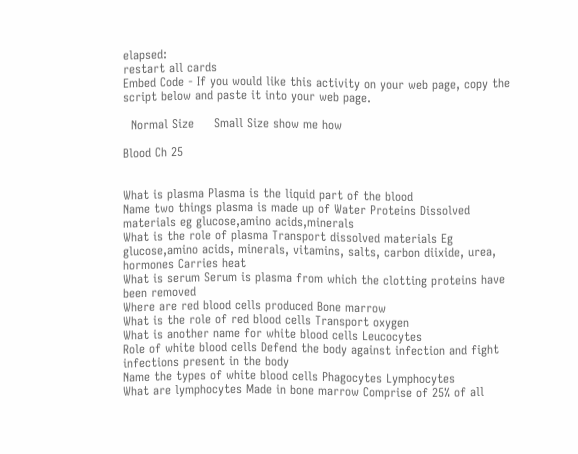elapsed:
restart all cards
Embed Code - If you would like this activity on your web page, copy the script below and paste it into your web page.

  Normal Size     Small Size show me how

Blood Ch 25


What is plasma Plasma is the liquid part of the blood
Name two things plasma is made up of Water Proteins Dissolved materials eg glucose,amino acids,minerals
What is the role of plasma Transport dissolved materials Eg glucose,amino acids, minerals, vitamins, salts, carbon diixide, urea, hormones Carries heat
What is serum Serum is plasma from which the clotting proteins have been removed
Where are red blood cells produced Bone marrow
What is the role of red blood cells Transport oxygen
What is another name for white blood cells Leucocytes
Role of white blood cells Defend the body against infection and fight infections present in the body
Name the types of white blood cells Phagocytes Lymphocytes
What are lymphocytes Made in bone marrow Comprise of 25% of all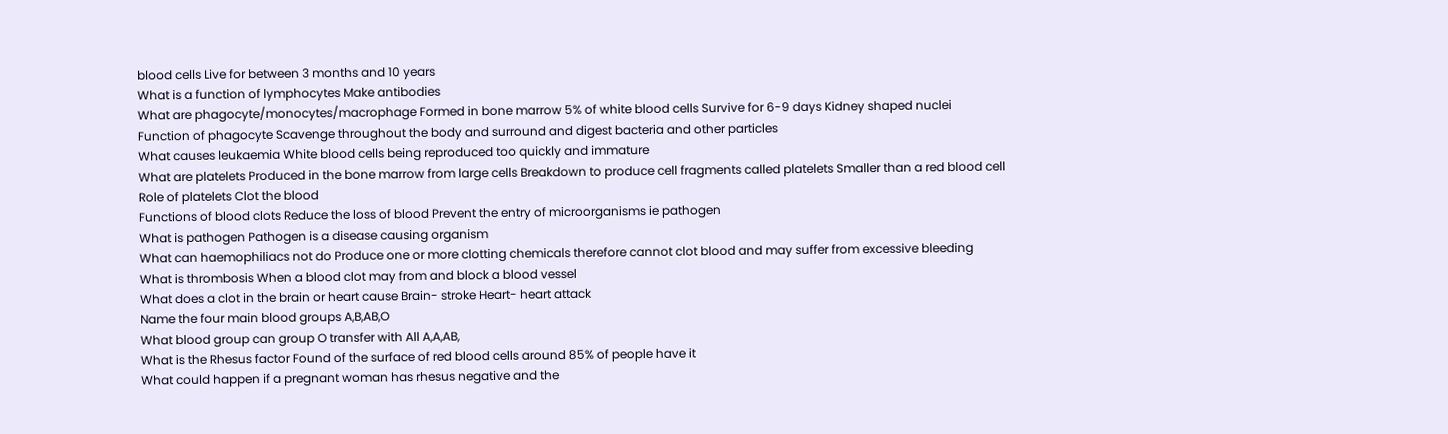blood cells Live for between 3 months and 10 years
What is a function of lymphocytes Make antibodies
What are phagocyte/monocytes/macrophage Formed in bone marrow 5% of white blood cells Survive for 6-9 days Kidney shaped nuclei
Function of phagocyte Scavenge throughout the body and surround and digest bacteria and other particles
What causes leukaemia White blood cells being reproduced too quickly and immature
What are platelets Produced in the bone marrow from large cells Breakdown to produce cell fragments called platelets Smaller than a red blood cell
Role of platelets Clot the blood
Functions of blood clots Reduce the loss of blood Prevent the entry of microorganisms ie pathogen
What is pathogen Pathogen is a disease causing organism
What can haemophiliacs not do Produce one or more clotting chemicals therefore cannot clot blood and may suffer from excessive bleeding
What is thrombosis When a blood clot may from and block a blood vessel
What does a clot in the brain or heart cause Brain- stroke Heart- heart attack
Name the four main blood groups A,B,AB,O
What blood group can group O transfer with All A,A,AB,
What is the Rhesus factor Found of the surface of red blood cells around 85% of people have it
What could happen if a pregnant woman has rhesus negative and the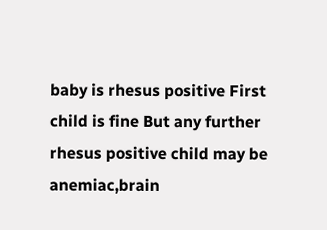baby is rhesus positive First child is fine But any further rhesus positive child may be anemiac,brain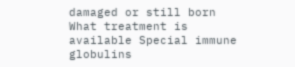damaged or still born
What treatment is available Special immune globulins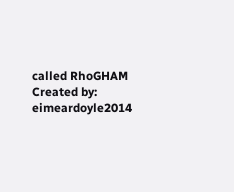called RhoGHAM
Created by: eimeardoyle2014